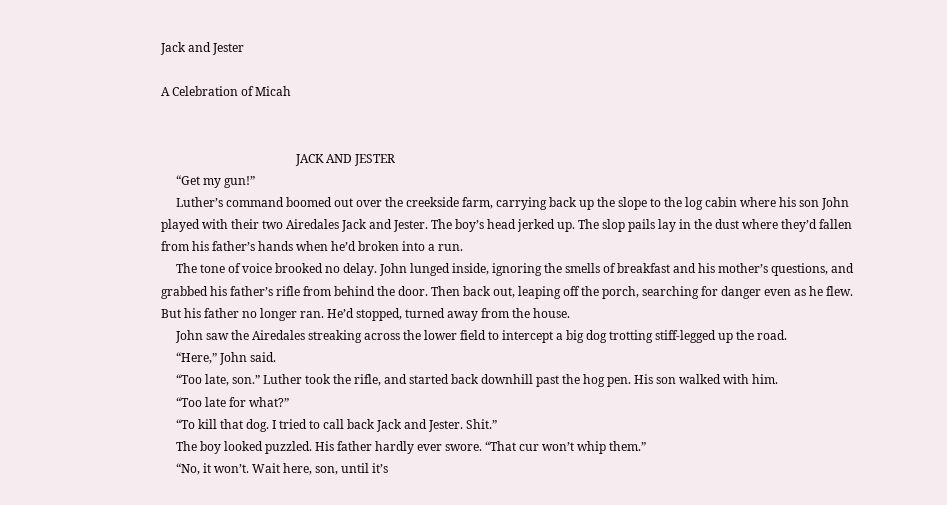Jack and Jester

A Celebration of Micah


                                             JACK AND JESTER
     “Get my gun!”
     Luther’s command boomed out over the creekside farm, carrying back up the slope to the log cabin where his son John played with their two Airedales Jack and Jester. The boy’s head jerked up. The slop pails lay in the dust where they’d fallen from his father’s hands when he’d broken into a run.
     The tone of voice brooked no delay. John lunged inside, ignoring the smells of breakfast and his mother’s questions, and grabbed his father’s rifle from behind the door. Then back out, leaping off the porch, searching for danger even as he flew. But his father no longer ran. He’d stopped, turned away from the house.
     John saw the Airedales streaking across the lower field to intercept a big dog trotting stiff-legged up the road.
     “Here,” John said.
     “Too late, son.” Luther took the rifle, and started back downhill past the hog pen. His son walked with him.
     “Too late for what?”
     “To kill that dog. I tried to call back Jack and Jester. Shit.”
     The boy looked puzzled. His father hardly ever swore. “That cur won’t whip them.”
     “No, it won’t. Wait here, son, until it’s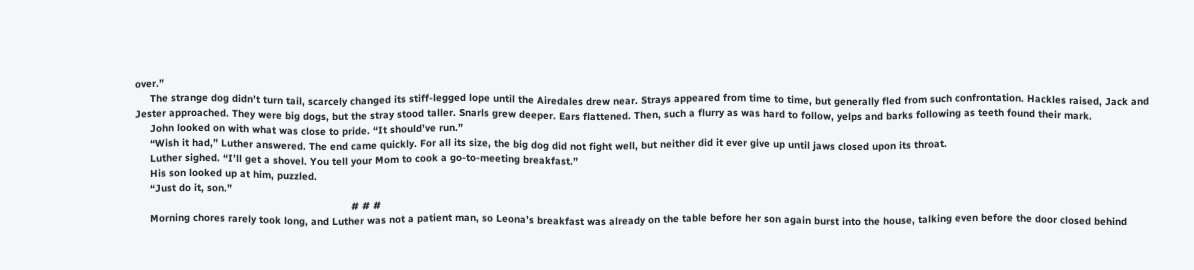over.”
     The strange dog didn’t turn tail, scarcely changed its stiff-legged lope until the Airedales drew near. Strays appeared from time to time, but generally fled from such confrontation. Hackles raised, Jack and Jester approached. They were big dogs, but the stray stood taller. Snarls grew deeper. Ears flattened. Then, such a flurry as was hard to follow, yelps and barks following as teeth found their mark.
     John looked on with what was close to pride. “It should’ve run.”
     “Wish it had,” Luther answered. The end came quickly. For all its size, the big dog did not fight well, but neither did it ever give up until jaws closed upon its throat.
     Luther sighed. “I’ll get a shovel. You tell your Mom to cook a go-to-meeting breakfast.”
     His son looked up at him, puzzled.
     “Just do it, son.”
                                                                        # # #
     Morning chores rarely took long, and Luther was not a patient man, so Leona’s breakfast was already on the table before her son again burst into the house, talking even before the door closed behind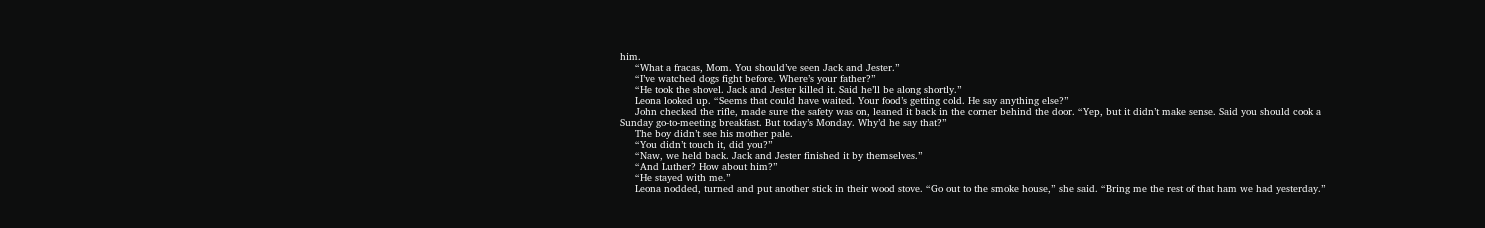him.
     “What a fracas, Mom. You should’ve seen Jack and Jester.”
     “I’ve watched dogs fight before. Where’s your father?”
     “He took the shovel. Jack and Jester killed it. Said he’ll be along shortly.”
     Leona looked up. “Seems that could have waited. Your food’s getting cold. He say anything else?”
     John checked the rifle, made sure the safety was on, leaned it back in the corner behind the door. “Yep, but it didn’t make sense. Said you should cook a Sunday go-to-meeting breakfast. But today’s Monday. Why’d he say that?”
     The boy didn’t see his mother pale.
     “You didn’t touch it, did you?”
     “Naw, we held back. Jack and Jester finished it by themselves.”
     “And Luther? How about him?”
     “He stayed with me.”
     Leona nodded, turned and put another stick in their wood stove. “Go out to the smoke house,” she said. “Bring me the rest of that ham we had yesterday.”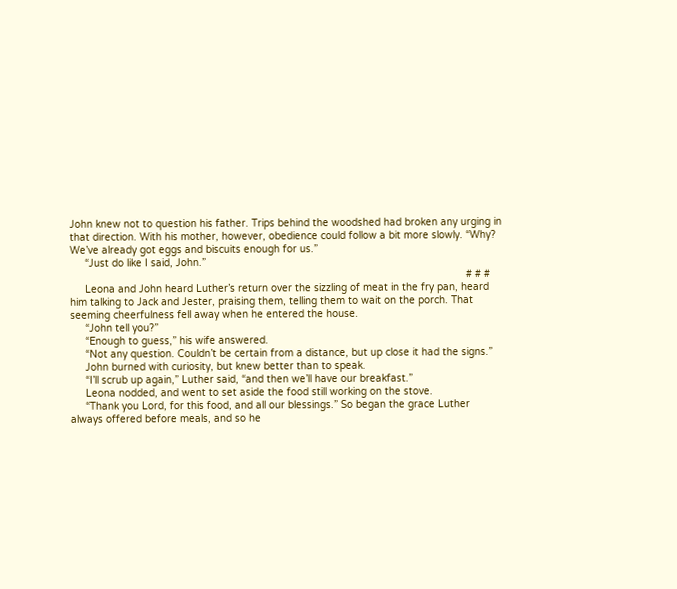John knew not to question his father. Trips behind the woodshed had broken any urging in that direction. With his mother, however, obedience could follow a bit more slowly. “Why? We’ve already got eggs and biscuits enough for us.”
     “Just do like I said, John.”
                                                                                                                                    # # #
     Leona and John heard Luther’s return over the sizzling of meat in the fry pan, heard him talking to Jack and Jester, praising them, telling them to wait on the porch. That seeming cheerfulness fell away when he entered the house.
     “John tell you?”
     “Enough to guess,” his wife answered.
     “Not any question. Couldn’t be certain from a distance, but up close it had the signs.”
     John burned with curiosity, but knew better than to speak.
     “I’ll scrub up again,” Luther said, “and then we’ll have our breakfast.”
     Leona nodded, and went to set aside the food still working on the stove.
     “Thank you Lord, for this food, and all our blessings.” So began the grace Luther always offered before meals, and so he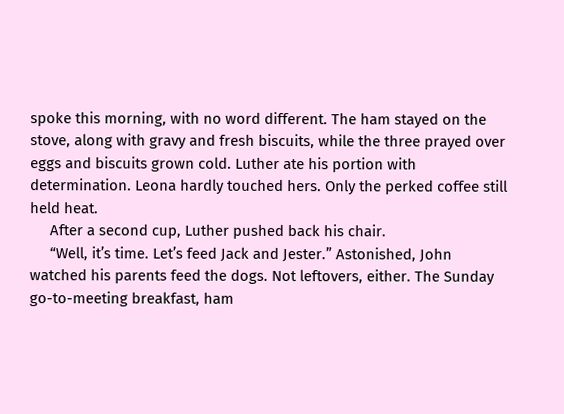spoke this morning, with no word different. The ham stayed on the stove, along with gravy and fresh biscuits, while the three prayed over eggs and biscuits grown cold. Luther ate his portion with determination. Leona hardly touched hers. Only the perked coffee still held heat.
     After a second cup, Luther pushed back his chair.
     “Well, it’s time. Let’s feed Jack and Jester.” Astonished, John watched his parents feed the dogs. Not leftovers, either. The Sunday go-to-meeting breakfast, ham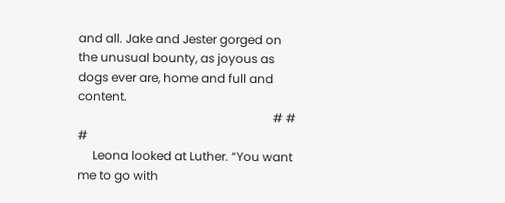and all. Jake and Jester gorged on the unusual bounty, as joyous as dogs ever are, home and full and content.
                                                                 # # #
     Leona looked at Luther. “You want me to go with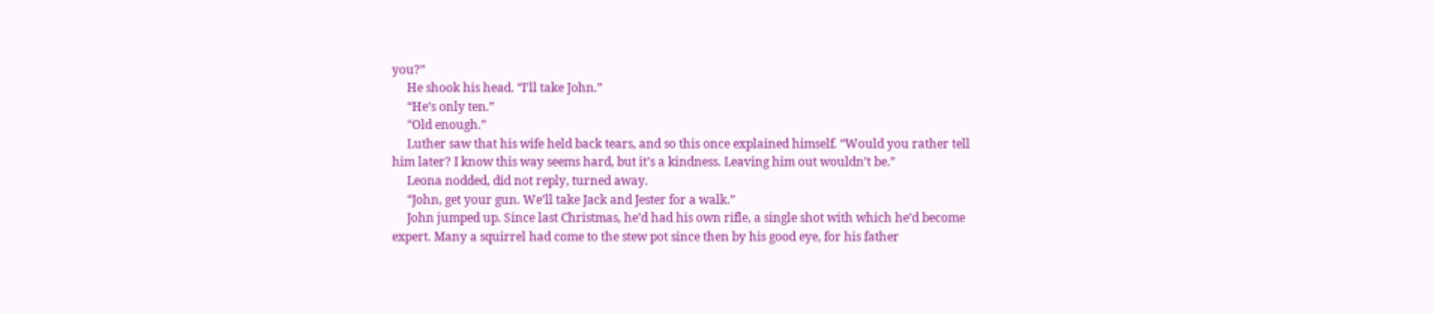you?”
     He shook his head. “I’ll take John.”
     “He’s only ten.”
     “Old enough.”
     Luther saw that his wife held back tears, and so this once explained himself. “Would you rather tell him later? I know this way seems hard, but it’s a kindness. Leaving him out wouldn’t be.”
     Leona nodded, did not reply, turned away.
     “John, get your gun. We’ll take Jack and Jester for a walk.”
     John jumped up. Since last Christmas, he’d had his own rifle, a single shot with which he’d become expert. Many a squirrel had come to the stew pot since then by his good eye, for his father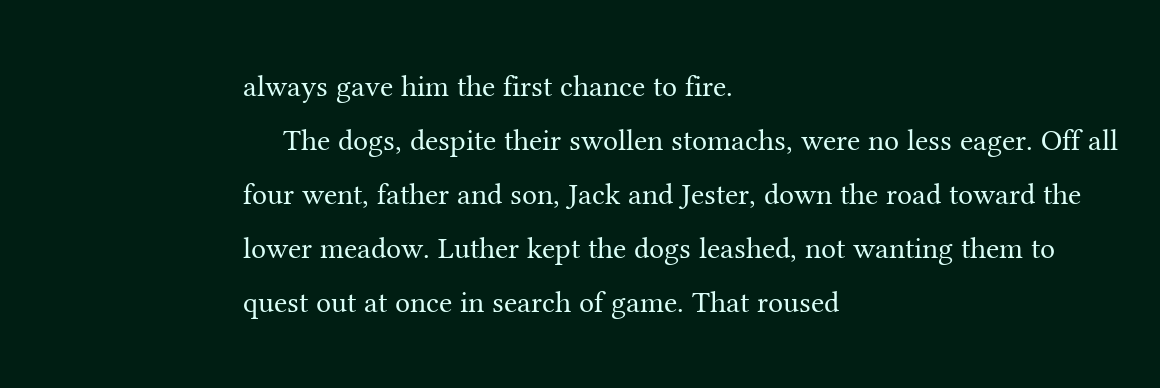always gave him the first chance to fire.
     The dogs, despite their swollen stomachs, were no less eager. Off all four went, father and son, Jack and Jester, down the road toward the lower meadow. Luther kept the dogs leashed, not wanting them to quest out at once in search of game. That roused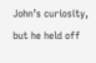John’s curiosity, but he held off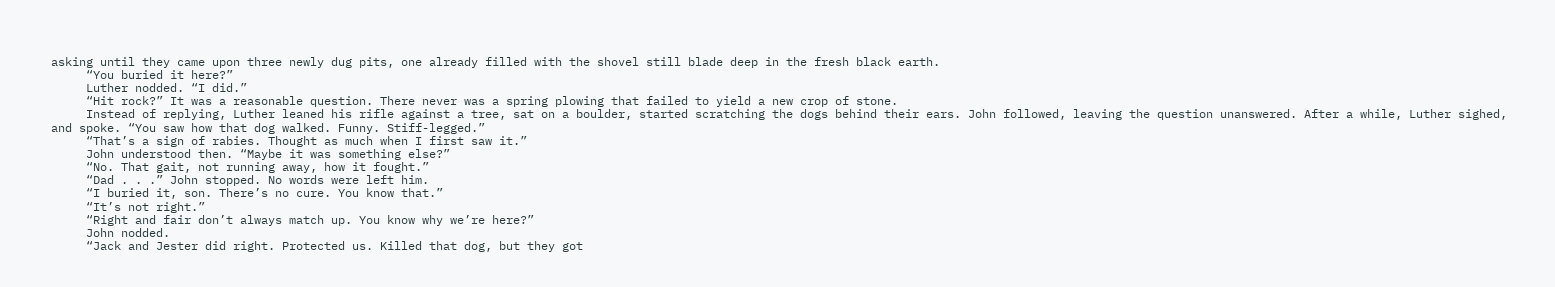asking until they came upon three newly dug pits, one already filled with the shovel still blade deep in the fresh black earth.
     “You buried it here?”
     Luther nodded. “I did.”
     “Hit rock?” It was a reasonable question. There never was a spring plowing that failed to yield a new crop of stone.
     Instead of replying, Luther leaned his rifle against a tree, sat on a boulder, started scratching the dogs behind their ears. John followed, leaving the question unanswered. After a while, Luther sighed, and spoke. “You saw how that dog walked. Funny. Stiff-legged.”
     “That’s a sign of rabies. Thought as much when I first saw it.”
     John understood then. “Maybe it was something else?”
     “No. That gait, not running away, how it fought.”
     “Dad . . .” John stopped. No words were left him.
     “I buried it, son. There’s no cure. You know that.”
     “It’s not right.”
     “Right and fair don’t always match up. You know why we’re here?”
     John nodded.
     “Jack and Jester did right. Protected us. Killed that dog, but they got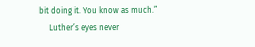bit doing it. You know as much.”
     Luther’s eyes never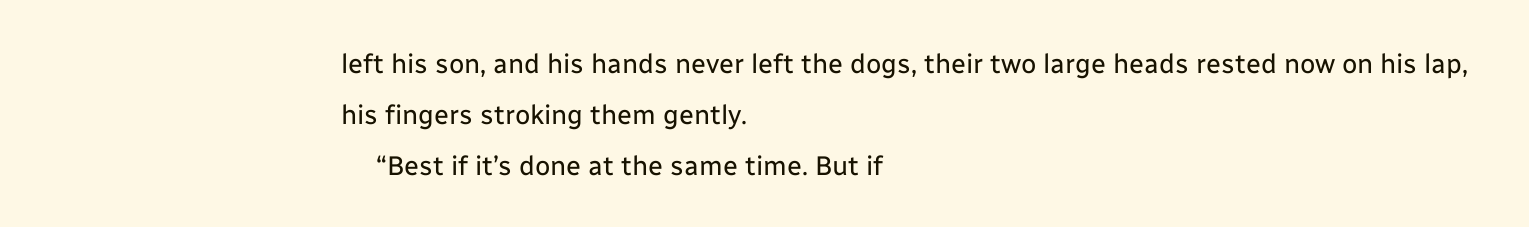left his son, and his hands never left the dogs, their two large heads rested now on his lap, his fingers stroking them gently.
     “Best if it’s done at the same time. But if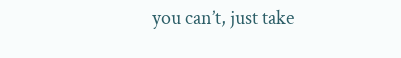you can’t, just take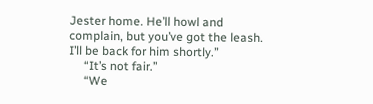Jester home. He’ll howl and complain, but you’ve got the leash. I’ll be back for him shortly.”
     “It’s not fair.”
     “We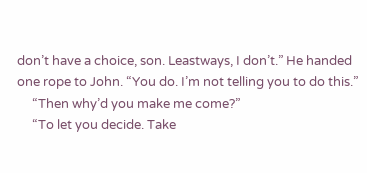don’t have a choice, son. Leastways, I don’t.” He handed one rope to John. “You do. I’m not telling you to do this.”
     “Then why’d you make me come?”
     “To let you decide. Take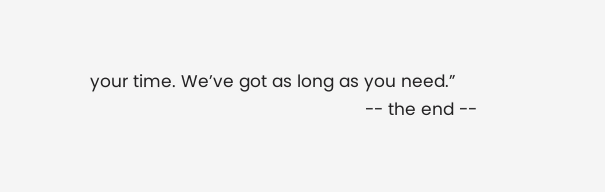your time. We’ve got as long as you need.”
                                                       -- the end --